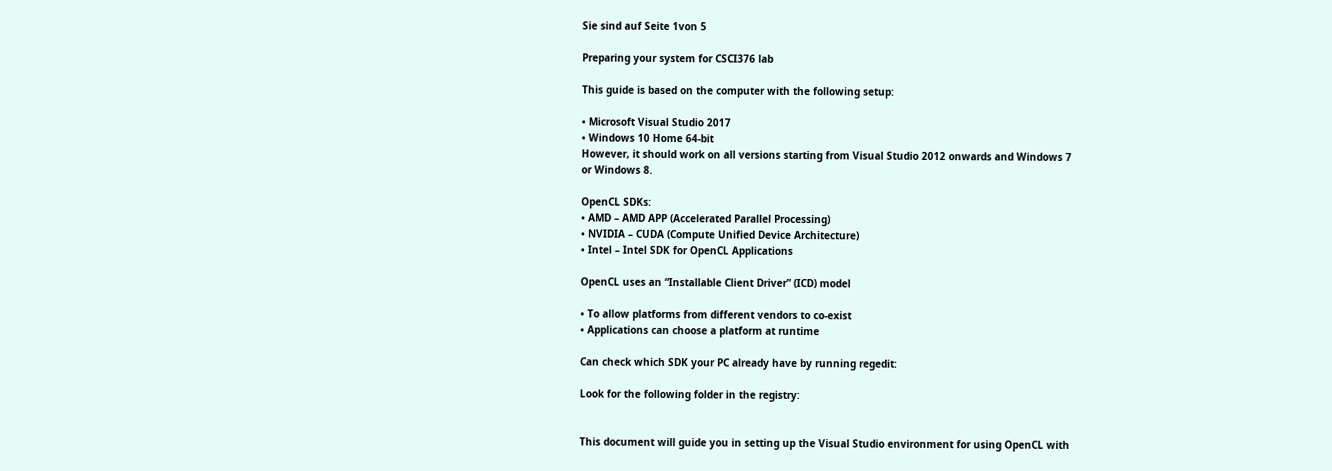Sie sind auf Seite 1von 5

Preparing your system for CSCI376 lab

This guide is based on the computer with the following setup:

• Microsoft Visual Studio 2017
• Windows 10 Home 64-bit
However, it should work on all versions starting from Visual Studio 2012 onwards and Windows 7
or Windows 8.

OpenCL SDKs:
• AMD – AMD APP (Accelerated Parallel Processing)
• NVIDIA – CUDA (Compute Unified Device Architecture)
• Intel – Intel SDK for OpenCL Applications

OpenCL uses an “Installable Client Driver” (ICD) model

• To allow platforms from different vendors to co-exist
• Applications can choose a platform at runtime

Can check which SDK your PC already have by running regedit:

Look for the following folder in the registry:


This document will guide you in setting up the Visual Studio environment for using OpenCL with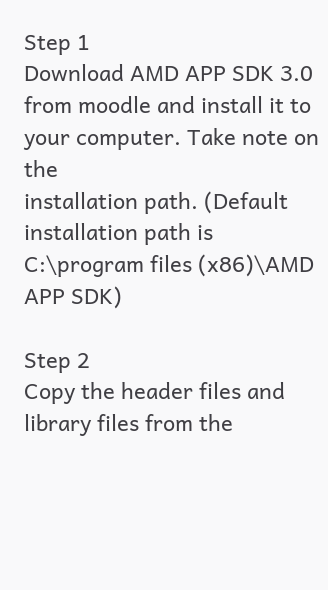Step 1
Download AMD APP SDK 3.0 from moodle and install it to your computer. Take note on the
installation path. (Default installation path is C:\program files (x86)\AMD APP SDK)

Step 2
Copy the header files and library files from the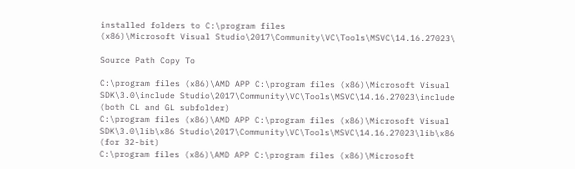installed folders to C:\program files
(x86)\Microsoft Visual Studio\2017\Community\VC\Tools\MSVC\14.16.27023\

Source Path Copy To

C:\program files (x86)\AMD APP C:\program files (x86)\Microsoft Visual
SDK\3.0\include Studio\2017\Community\VC\Tools\MSVC\14.16.27023\include
(both CL and GL subfolder)
C:\program files (x86)\AMD APP C:\program files (x86)\Microsoft Visual
SDK\3.0\lib\x86 Studio\2017\Community\VC\Tools\MSVC\14.16.27023\lib\x86
(for 32-bit)
C:\program files (x86)\AMD APP C:\program files (x86)\Microsoft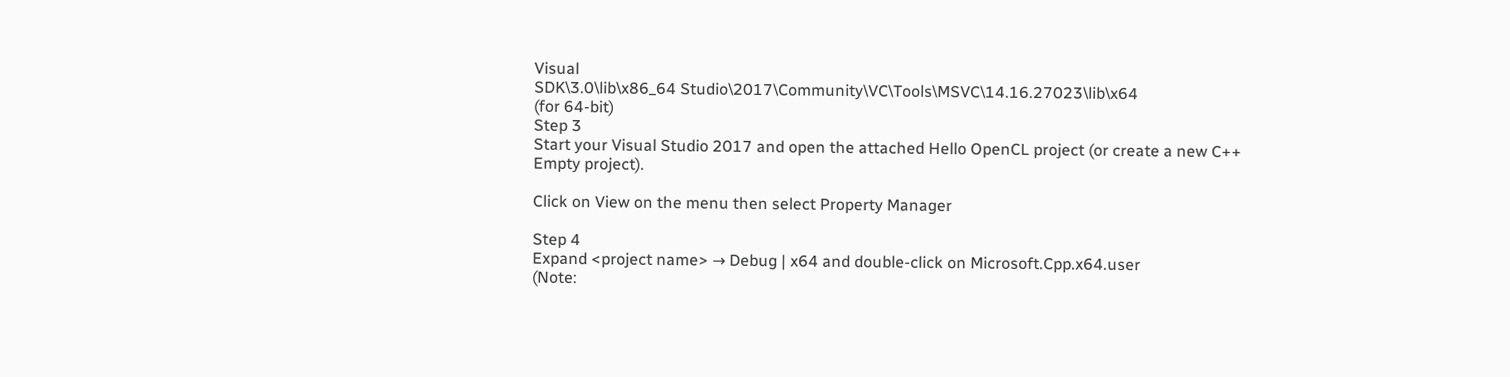Visual
SDK\3.0\lib\x86_64 Studio\2017\Community\VC\Tools\MSVC\14.16.27023\lib\x64
(for 64-bit)
Step 3
Start your Visual Studio 2017 and open the attached Hello OpenCL project (or create a new C++
Empty project).

Click on View on the menu then select Property Manager

Step 4
Expand <project name> → Debug | x64 and double-click on Microsoft.Cpp.x64.user
(Note: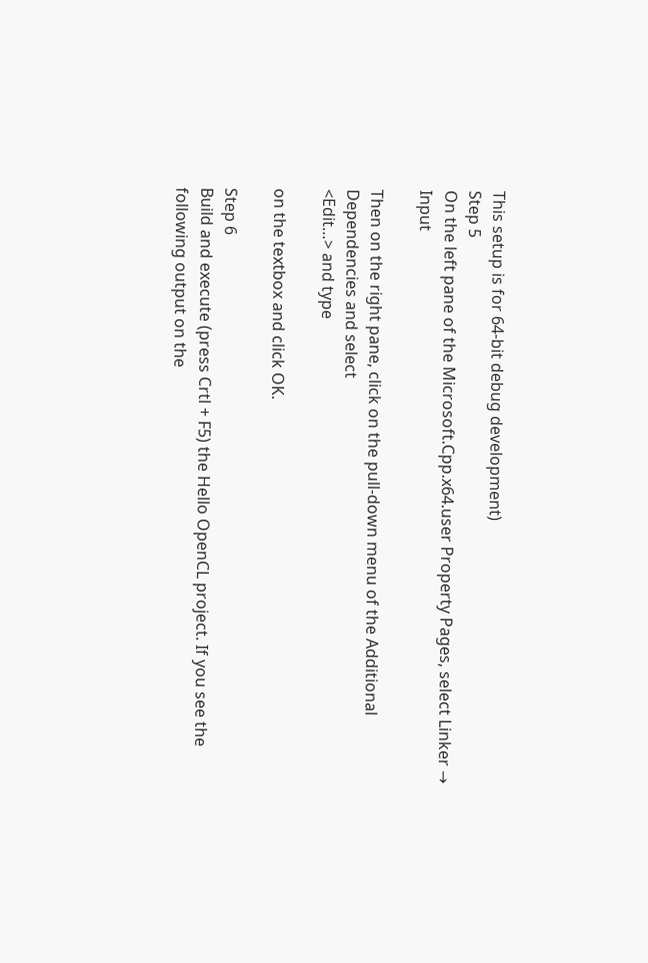This setup is for 64-bit debug development)
Step 5
On the left pane of the Microsoft.Cpp.x64.user Property Pages, select Linker → Input

Then on the right pane, click on the pull-down menu of the Additional Dependencies and select
<Edit…> and type

on the textbox and click OK.

Step 6
Build and execute (press Crtl + F5) the Hello OpenCL project. If you see the following output on the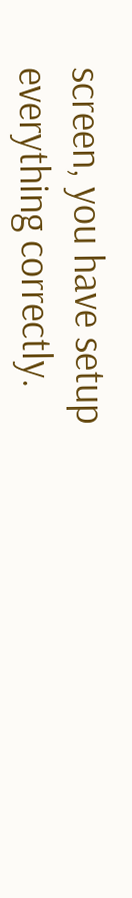screen, you have setup everything correctly.